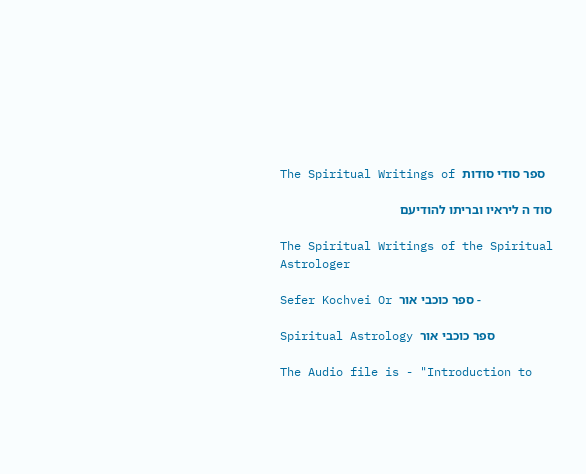The Spiritual Writings of ספר סודי סודות

סוד ה ליראיו ובריתו להודיעם

The Spiritual Writings of the Spiritual Astrologer

Sefer Kochvei Or ספר כוכבי אור -

Spiritual Astrology ספר כוכבי אור

The Audio file is - "Introduction to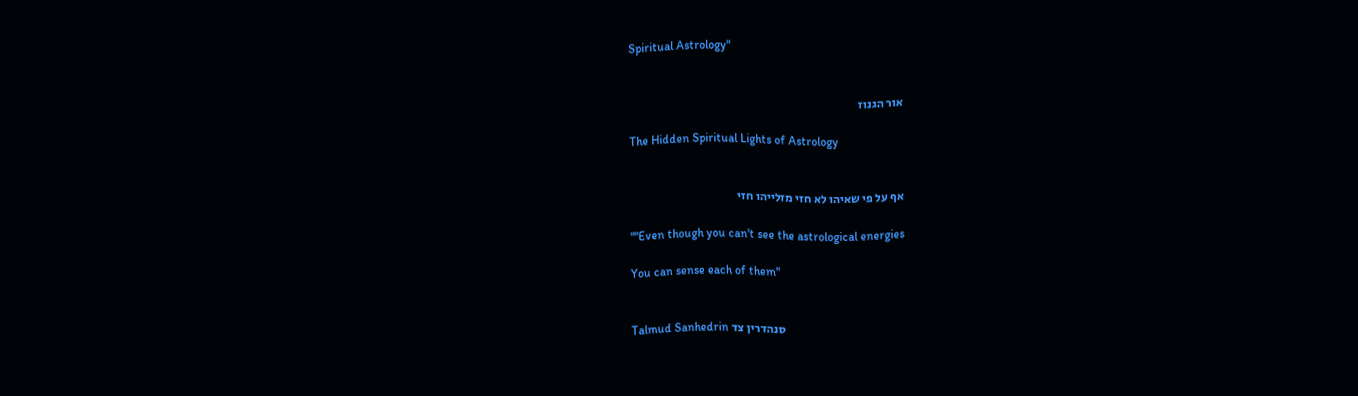Spiritual Astrology"


אור הגנוז

The Hidden Spiritual Lights of Astrology


אף על פי שאיהו לא חזי מזלייהו חזי

""Even though you can't see the astrological energies

You can sense each of them"


Talmud Sanhedrin סנהדרין צד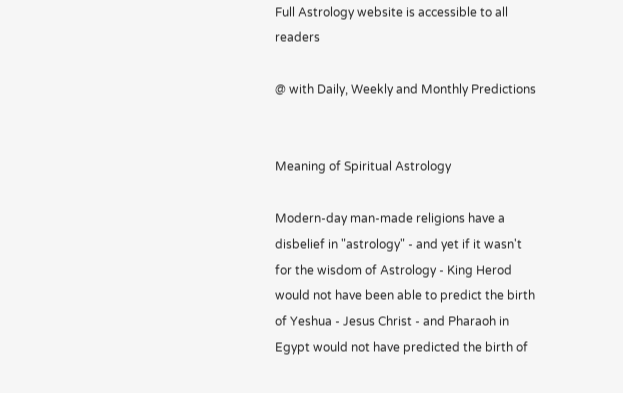Full Astrology website is accessible to all readers

@ with Daily, Weekly and Monthly Predictions


Meaning of Spiritual Astrology

Modern-day man-made religions have a disbelief in "astrology" - and yet if it wasn't for the wisdom of Astrology - King Herod would not have been able to predict the birth of Yeshua - Jesus Christ - and Pharaoh in Egypt would not have predicted the birth of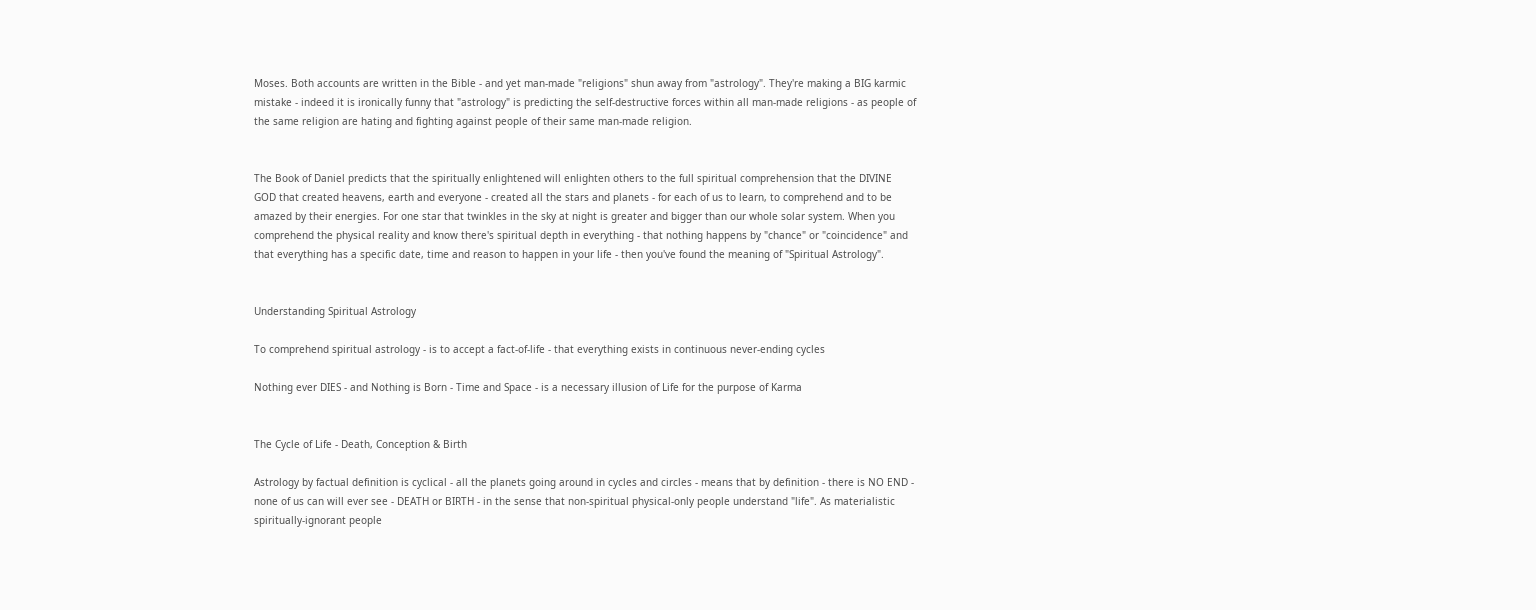Moses. Both accounts are written in the Bible - and yet man-made "religions" shun away from "astrology". They're making a BIG karmic mistake - indeed it is ironically funny that "astrology" is predicting the self-destructive forces within all man-made religions - as people of the same religion are hating and fighting against people of their same man-made religion.


The Book of Daniel predicts that the spiritually enlightened will enlighten others to the full spiritual comprehension that the DIVINE GOD that created heavens, earth and everyone - created all the stars and planets - for each of us to learn, to comprehend and to be amazed by their energies. For one star that twinkles in the sky at night is greater and bigger than our whole solar system. When you comprehend the physical reality and know there's spiritual depth in everything - that nothing happens by "chance" or "coincidence" and that everything has a specific date, time and reason to happen in your life - then you've found the meaning of "Spiritual Astrology".


Understanding Spiritual Astrology

To comprehend spiritual astrology - is to accept a fact-of-life - that everything exists in continuous never-ending cycles

Nothing ever DIES - and Nothing is Born - Time and Space - is a necessary illusion of Life for the purpose of Karma


The Cycle of Life - Death, Conception & Birth

Astrology by factual definition is cyclical - all the planets going around in cycles and circles - means that by definition - there is NO END - none of us can will ever see - DEATH or BIRTH - in the sense that non-spiritual physical-only people understand "life". As materialistic spiritually-ignorant people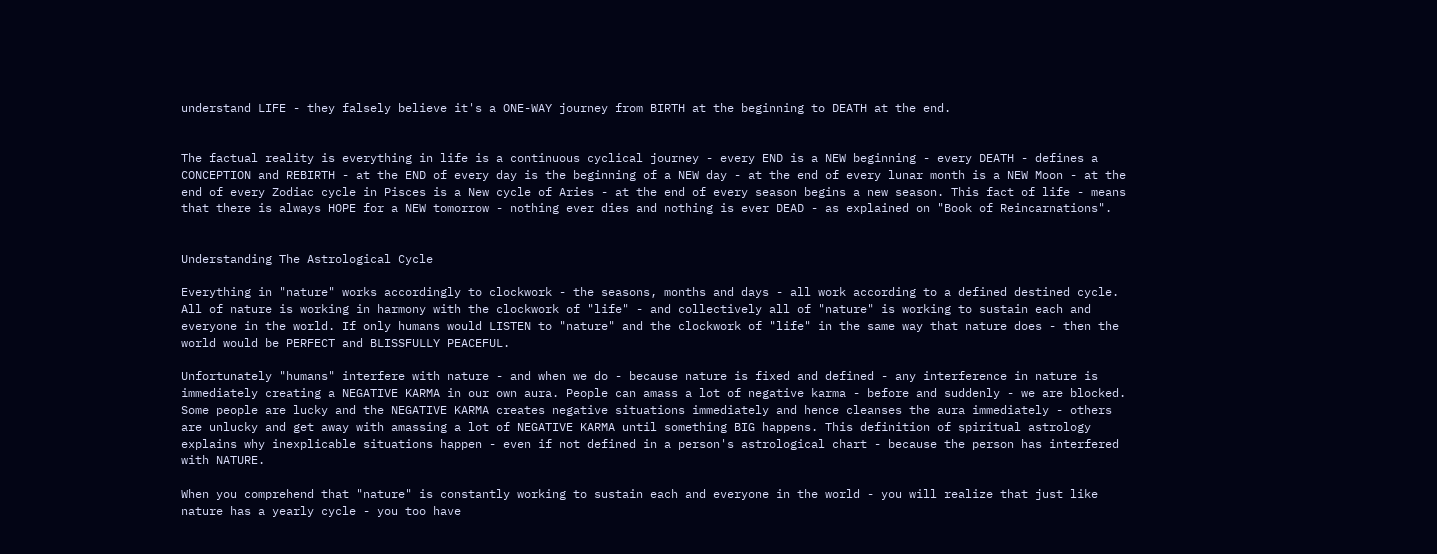understand LIFE - they falsely believe it's a ONE-WAY journey from BIRTH at the beginning to DEATH at the end.


The factual reality is everything in life is a continuous cyclical journey - every END is a NEW beginning - every DEATH - defines a CONCEPTION and REBIRTH - at the END of every day is the beginning of a NEW day - at the end of every lunar month is a NEW Moon - at the end of every Zodiac cycle in Pisces is a New cycle of Aries - at the end of every season begins a new season. This fact of life - means that there is always HOPE for a NEW tomorrow - nothing ever dies and nothing is ever DEAD - as explained on "Book of Reincarnations".


Understanding The Astrological Cycle

Everything in "nature" works accordingly to clockwork - the seasons, months and days - all work according to a defined destined cycle. All of nature is working in harmony with the clockwork of "life" - and collectively all of "nature" is working to sustain each and everyone in the world. If only humans would LISTEN to "nature" and the clockwork of "life" in the same way that nature does - then the world would be PERFECT and BLISSFULLY PEACEFUL.

Unfortunately "humans" interfere with nature - and when we do - because nature is fixed and defined - any interference in nature is immediately creating a NEGATIVE KARMA in our own aura. People can amass a lot of negative karma - before and suddenly - we are blocked. Some people are lucky and the NEGATIVE KARMA creates negative situations immediately and hence cleanses the aura immediately - others are unlucky and get away with amassing a lot of NEGATIVE KARMA until something BIG happens. This definition of spiritual astrology explains why inexplicable situations happen - even if not defined in a person's astrological chart - because the person has interfered with NATURE.

When you comprehend that "nature" is constantly working to sustain each and everyone in the world - you will realize that just like nature has a yearly cycle - you too have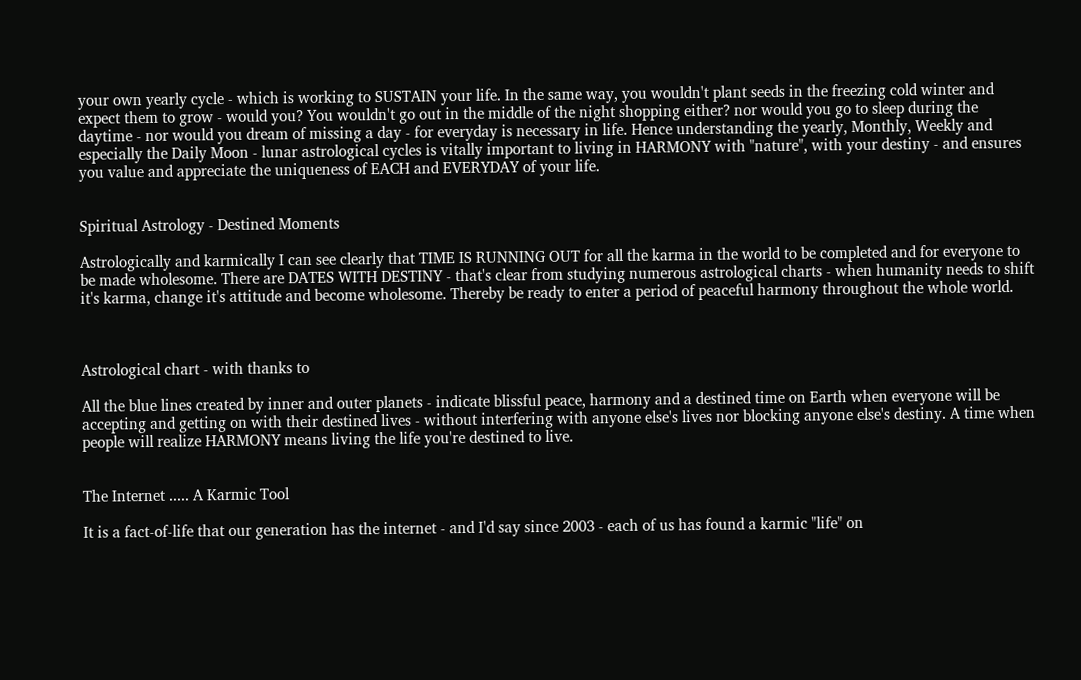your own yearly cycle - which is working to SUSTAIN your life. In the same way, you wouldn't plant seeds in the freezing cold winter and expect them to grow - would you? You wouldn't go out in the middle of the night shopping either? nor would you go to sleep during the daytime - nor would you dream of missing a day - for everyday is necessary in life. Hence understanding the yearly, Monthly, Weekly and especially the Daily Moon - lunar astrological cycles is vitally important to living in HARMONY with "nature", with your destiny - and ensures you value and appreciate the uniqueness of EACH and EVERYDAY of your life.


Spiritual Astrology - Destined Moments

Astrologically and karmically I can see clearly that TIME IS RUNNING OUT for all the karma in the world to be completed and for everyone to be made wholesome. There are DATES WITH DESTINY - that's clear from studying numerous astrological charts - when humanity needs to shift it's karma, change it's attitude and become wholesome. Thereby be ready to enter a period of peaceful harmony throughout the whole world.



Astrological chart - with thanks to

All the blue lines created by inner and outer planets - indicate blissful peace, harmony and a destined time on Earth when everyone will be accepting and getting on with their destined lives - without interfering with anyone else's lives nor blocking anyone else's destiny. A time when people will realize HARMONY means living the life you're destined to live.


The Internet ..... A Karmic Tool

It is a fact-of-life that our generation has the internet - and I'd say since 2003 - each of us has found a karmic "life" on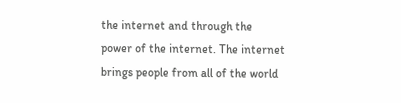the internet and through the power of the internet. The internet brings people from all of the world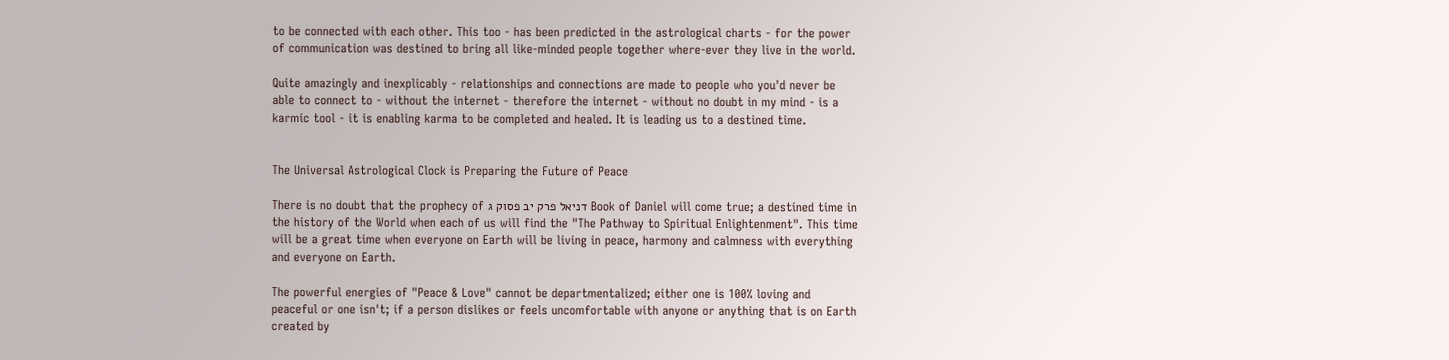to be connected with each other. This too - has been predicted in the astrological charts - for the power of communication was destined to bring all like-minded people together where-ever they live in the world.

Quite amazingly and inexplicably - relationships and connections are made to people who you'd never be able to connect to - without the internet - therefore the internet - without no doubt in my mind - is a karmic tool - it is enabling karma to be completed and healed. It is leading us to a destined time.


The Universal Astrological Clock is Preparing the Future of Peace

There is no doubt that the prophecy of דניאל פרק יב פסוק ג Book of Daniel will come true; a destined time in the history of the World when each of us will find the "The Pathway to Spiritual Enlightenment". This time will be a great time when everyone on Earth will be living in peace, harmony and calmness with everything and everyone on Earth.

The powerful energies of "Peace & Love" cannot be departmentalized; either one is 100% loving and peaceful or one isn't; if a person dislikes or feels uncomfortable with anyone or anything that is on Earth created by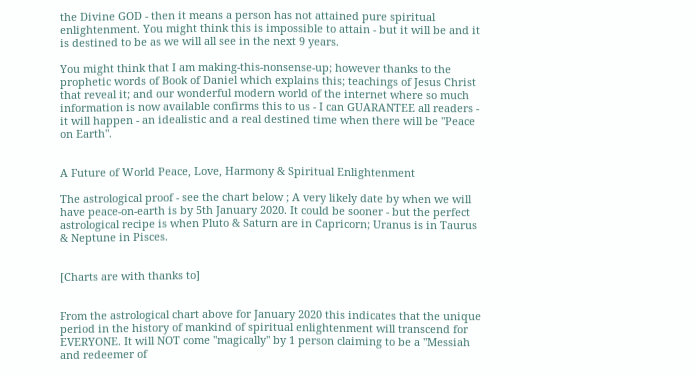the Divine GOD - then it means a person has not attained pure spiritual enlightenment. You might think this is impossible to attain - but it will be and it is destined to be as we will all see in the next 9 years.

You might think that I am making-this-nonsense-up; however thanks to the prophetic words of Book of Daniel which explains this; teachings of Jesus Christ that reveal it; and our wonderful modern world of the internet where so much information is now available confirms this to us - I can GUARANTEE all readers - it will happen - an idealistic and a real destined time when there will be "Peace on Earth".


A Future of World Peace, Love, Harmony & Spiritual Enlightenment

The astrological proof - see the chart below ; A very likely date by when we will have peace-on-earth is by 5th January 2020. It could be sooner - but the perfect astrological recipe is when Pluto & Saturn are in Capricorn; Uranus is in Taurus & Neptune in Pisces.


[Charts are with thanks to]


From the astrological chart above for January 2020 this indicates that the unique period in the history of mankind of spiritual enlightenment will transcend for EVERYONE. It will NOT come "magically" by 1 person claiming to be a "Messiah and redeemer of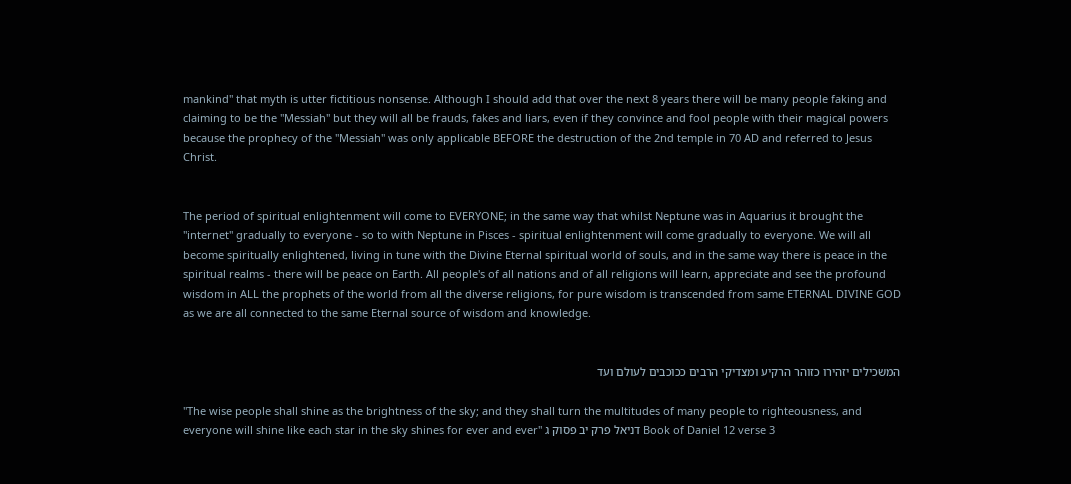mankind" that myth is utter fictitious nonsense. Although I should add that over the next 8 years there will be many people faking and claiming to be the "Messiah" but they will all be frauds, fakes and liars, even if they convince and fool people with their magical powers because the prophecy of the "Messiah" was only applicable BEFORE the destruction of the 2nd temple in 70 AD and referred to Jesus Christ.


The period of spiritual enlightenment will come to EVERYONE; in the same way that whilst Neptune was in Aquarius it brought the "internet" gradually to everyone - so to with Neptune in Pisces - spiritual enlightenment will come gradually to everyone. We will all become spiritually enlightened, living in tune with the Divine Eternal spiritual world of souls, and in the same way there is peace in the spiritual realms - there will be peace on Earth. All people's of all nations and of all religions will learn, appreciate and see the profound wisdom in ALL the prophets of the world from all the diverse religions, for pure wisdom is transcended from same ETERNAL DIVINE GOD as we are all connected to the same Eternal source of wisdom and knowledge.


המשכילים יזהירו כזוהר הרקיע ומצדיקי הרבים ככוכבים לעולם ועד

"The wise people shall shine as the brightness of the sky; and they shall turn the multitudes of many people to righteousness, and everyone will shine like each star in the sky shines for ever and ever" דניאל פרק יב פסוק ג Book of Daniel 12 verse 3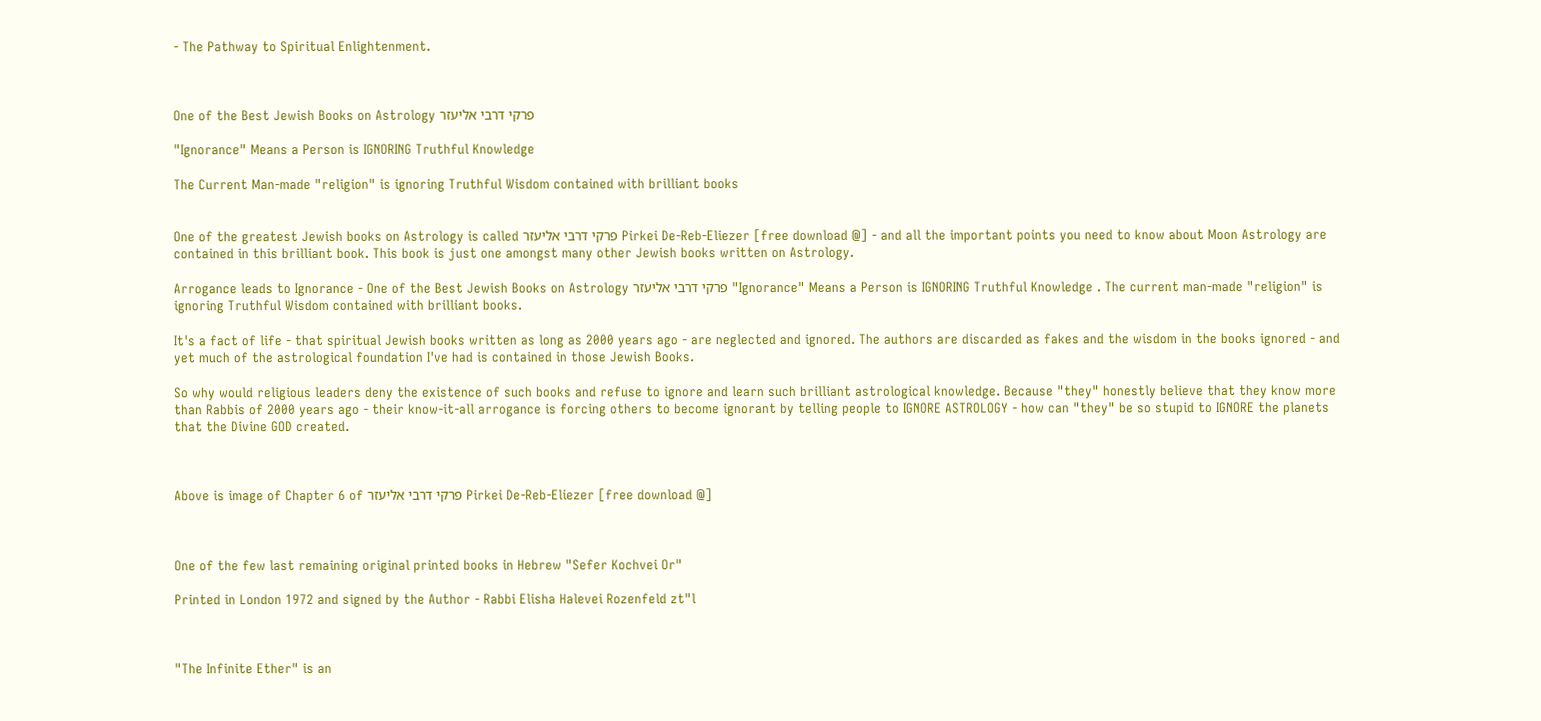- The Pathway to Spiritual Enlightenment.



One of the Best Jewish Books on Astrology פרקי דרבי אליעזר

"Ignorance" Means a Person is IGNORING Truthful Knowledge

The Current Man-made "religion" is ignoring Truthful Wisdom contained with brilliant books


One of the greatest Jewish books on Astrology is called פרקי דרבי אליעזר Pirkei De-Reb-Eliezer [free download @] - and all the important points you need to know about Moon Astrology are contained in this brilliant book. This book is just one amongst many other Jewish books written on Astrology.

Arrogance leads to Ignorance - One of the Best Jewish Books on Astrology פרקי דרבי אליעזר "Ignorance" Means a Person is IGNORING Truthful Knowledge . The current man-made "religion" is ignoring Truthful Wisdom contained with brilliant books.

It's a fact of life - that spiritual Jewish books written as long as 2000 years ago - are neglected and ignored. The authors are discarded as fakes and the wisdom in the books ignored - and yet much of the astrological foundation I've had is contained in those Jewish Books.

So why would religious leaders deny the existence of such books and refuse to ignore and learn such brilliant astrological knowledge. Because "they" honestly believe that they know more than Rabbis of 2000 years ago - their know-it-all arrogance is forcing others to become ignorant by telling people to IGNORE ASTROLOGY - how can "they" be so stupid to IGNORE the planets that the Divine GOD created.



Above is image of Chapter 6 of פרקי דרבי אליעזר Pirkei De-Reb-Eliezer [free download @]



One of the few last remaining original printed books in Hebrew "Sefer Kochvei Or"

Printed in London 1972 and signed by the Author - Rabbi Elisha Halevei Rozenfeld zt"l



"The Infinite Ether" is an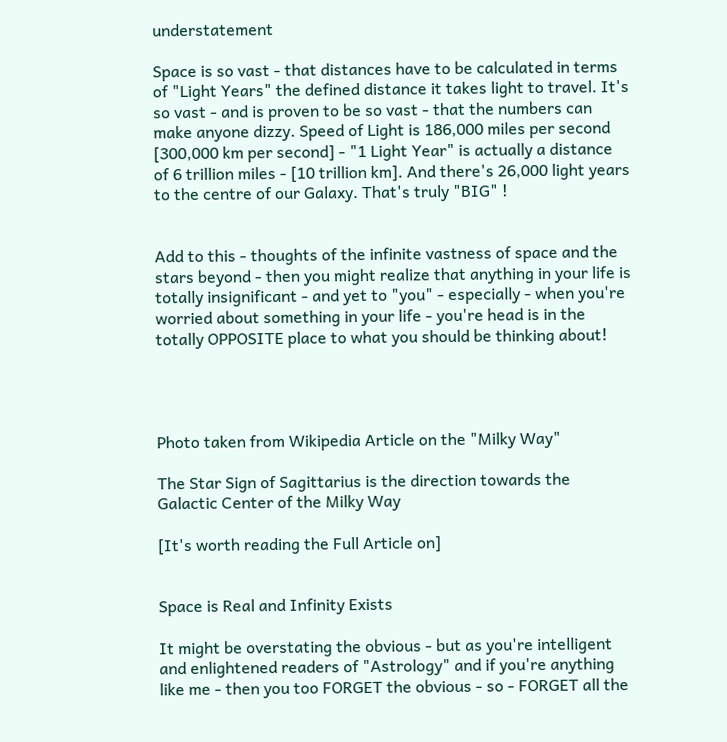understatement

Space is so vast - that distances have to be calculated in terms of "Light Years" the defined distance it takes light to travel. It's so vast - and is proven to be so vast - that the numbers can make anyone dizzy. Speed of Light is 186,000 miles per second [300,000 km per second] - "1 Light Year" is actually a distance of 6 trillion miles - [10 trillion km]. And there's 26,000 light years to the centre of our Galaxy. That's truly "BIG" !


Add to this - thoughts of the infinite vastness of space and the stars beyond - then you might realize that anything in your life is totally insignificant - and yet to "you" - especially - when you're worried about something in your life - you're head is in the totally OPPOSITE place to what you should be thinking about!




Photo taken from Wikipedia Article on the "Milky Way"

The Star Sign of Sagittarius is the direction towards the Galactic Center of the Milky Way

[It's worth reading the Full Article on]


Space is Real and Infinity Exists

It might be overstating the obvious - but as you're intelligent and enlightened readers of "Astrology" and if you're anything like me - then you too FORGET the obvious - so - FORGET all the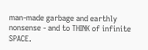man-made garbage and earthly nonsense - and to THINK of infinite SPACE.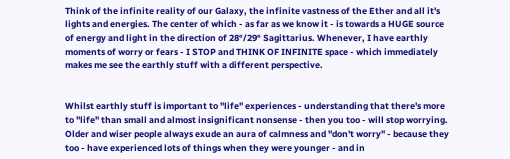Think of the infinite reality of our Galaxy, the infinite vastness of the Ether and all it's lights and energies. The center of which - as far as we know it - is towards a HUGE source of energy and light in the direction of 28°/29° Sagittarius. Whenever, I have earthly moments of worry or fears - I STOP and THINK OF INFINITE space - which immediately makes me see the earthly stuff with a different perspective.


Whilst earthly stuff is important to "life" experiences - understanding that there's more to "life" than small and almost insignificant nonsense - then you too - will stop worrying. Older and wiser people always exude an aura of calmness and "don't worry" - because they too - have experienced lots of things when they were younger - and in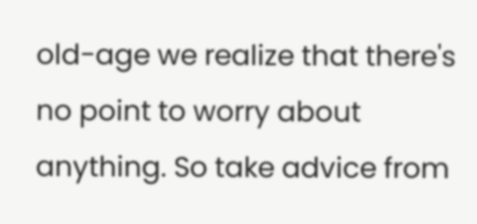old-age we realize that there's no point to worry about anything. So take advice from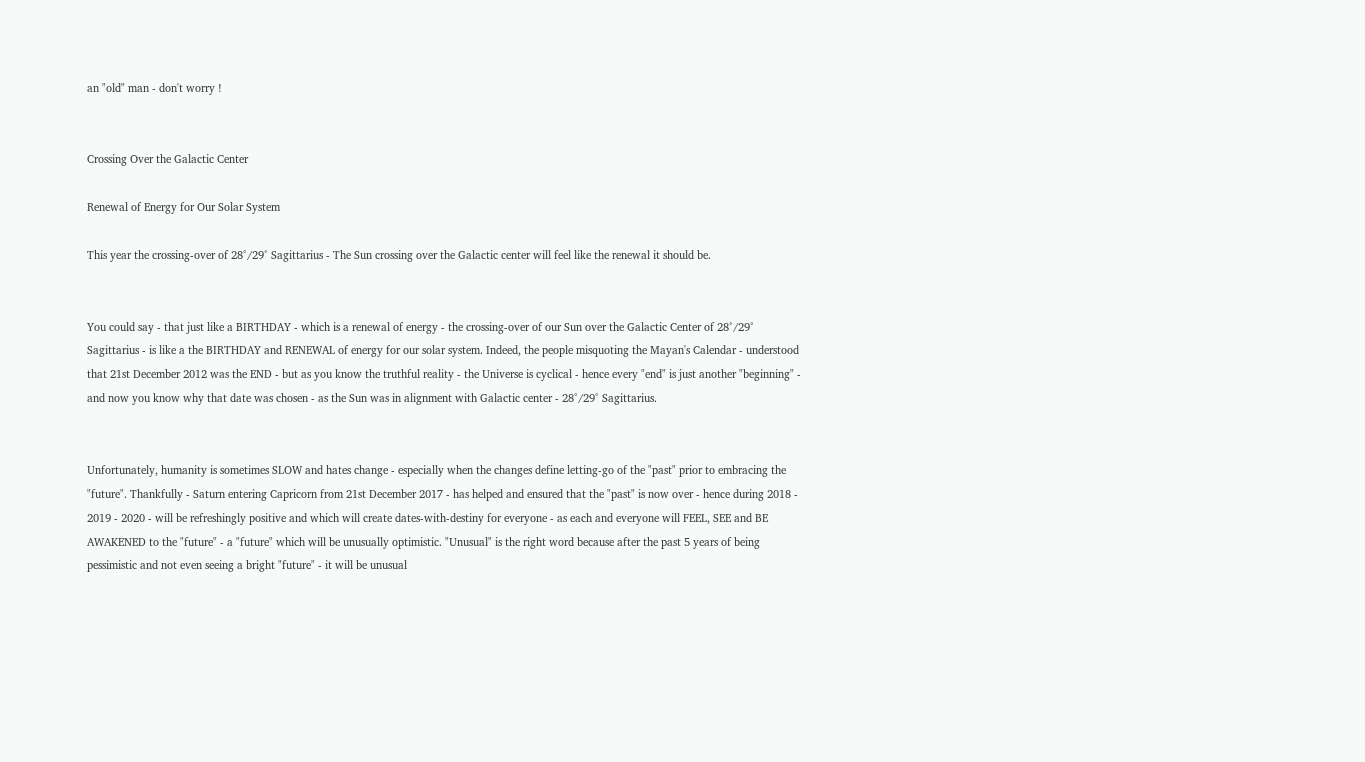an "old" man - don't worry !


Crossing Over the Galactic Center

Renewal of Energy for Our Solar System

This year the crossing-over of 28°/29° Sagittarius - The Sun crossing over the Galactic center will feel like the renewal it should be.


You could say - that just like a BIRTHDAY - which is a renewal of energy - the crossing-over of our Sun over the Galactic Center of 28°/29° Sagittarius - is like a the BIRTHDAY and RENEWAL of energy for our solar system. Indeed, the people misquoting the Mayan's Calendar - understood that 21st December 2012 was the END - but as you know the truthful reality - the Universe is cyclical - hence every "end" is just another "beginning" - and now you know why that date was chosen - as the Sun was in alignment with Galactic center - 28°/29° Sagittarius.


Unfortunately, humanity is sometimes SLOW and hates change - especially when the changes define letting-go of the "past" prior to embracing the "future". Thankfully - Saturn entering Capricorn from 21st December 2017 - has helped and ensured that the "past" is now over - hence during 2018 - 2019 - 2020 - will be refreshingly positive and which will create dates-with-destiny for everyone - as each and everyone will FEEL, SEE and BE AWAKENED to the "future" - a "future" which will be unusually optimistic. "Unusual" is the right word because after the past 5 years of being pessimistic and not even seeing a bright "future" - it will be unusual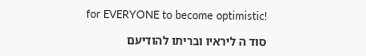for EVERYONE to become optimistic!

סוד ה ליראיו ובריתו להודיעם